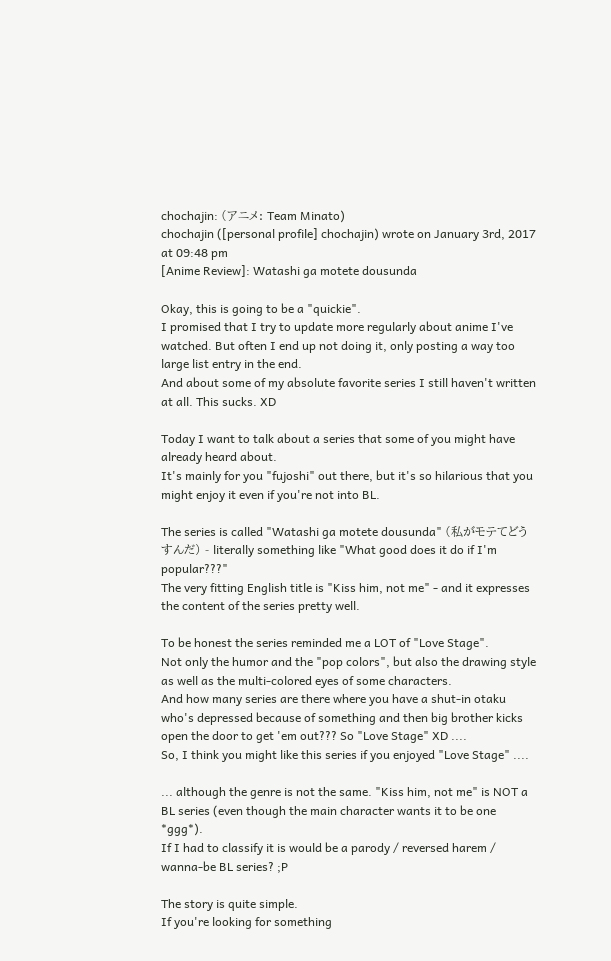chochajin: (アニメ: Team Minato)
chochajin ([personal profile] chochajin) wrote on January 3rd, 2017 at 09:48 pm
[Anime Review]: Watashi ga motete dousunda

Okay, this is going to be a "quickie".
I promised that I try to update more regularly about anime I've watched. But often I end up not doing it, only posting a way too large list entry in the end.
And about some of my absolute favorite series I still haven't written at all. This sucks. XD

Today I want to talk about a series that some of you might have already heard about.
It's mainly for you "fujoshi" out there, but it's so hilarious that you might enjoy it even if you're not into BL.

The series is called "Watashi ga motete dousunda" (私がモテてどうすんだ) - literally something like "What good does it do if I'm popular???"
The very fitting English title is "Kiss him, not me" - and it expresses the content of the series pretty well.

To be honest the series reminded me a LOT of "Love Stage".
Not only the humor and the "pop colors", but also the drawing style as well as the multi-colored eyes of some characters.
And how many series are there where you have a shut-in otaku who's depressed because of something and then big brother kicks open the door to get 'em out??? So "Love Stage" XD ....
So, I think you might like this series if you enjoyed "Love Stage" ....

... although the genre is not the same. "Kiss him, not me" is NOT a BL series (even though the main character wants it to be one *ggg*).
If I had to classify it is would be a parody / reversed harem / wanna-be BL series? ;P

The story is quite simple.
If you're looking for something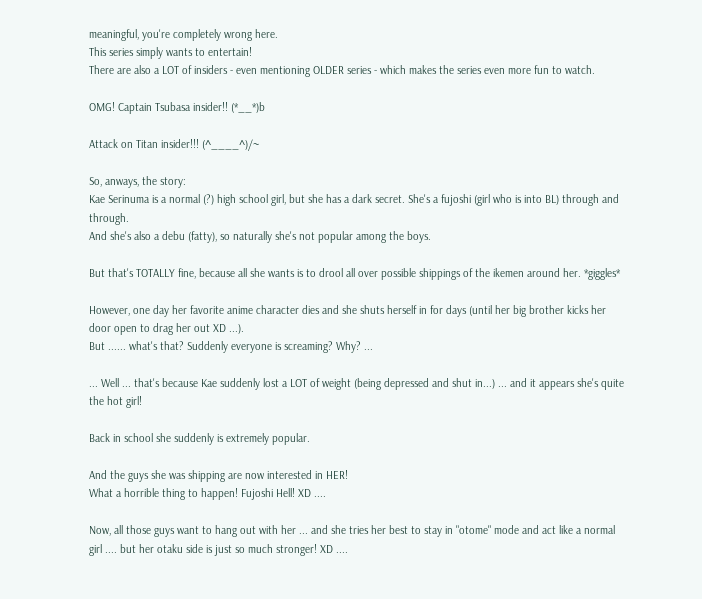meaningful, you're completely wrong here.
This series simply wants to entertain!
There are also a LOT of insiders - even mentioning OLDER series - which makes the series even more fun to watch.

OMG! Captain Tsubasa insider!! (*__*)b

Attack on Titan insider!!! (^____^)/~

So, anways, the story:
Kae Serinuma is a normal (?) high school girl, but she has a dark secret. She's a fujoshi (girl who is into BL) through and through.
And she's also a debu (fatty), so naturally she's not popular among the boys.

But that's TOTALLY fine, because all she wants is to drool all over possible shippings of the ikemen around her. *giggles*

However, one day her favorite anime character dies and she shuts herself in for days (until her big brother kicks her door open to drag her out XD ...).
But ...... what's that? Suddenly everyone is screaming? Why? ...

... Well ... that's because Kae suddenly lost a LOT of weight (being depressed and shut in...) ... and it appears she's quite the hot girl!

Back in school she suddenly is extremely popular.

And the guys she was shipping are now interested in HER!
What a horrible thing to happen! Fujoshi Hell! XD ....

Now, all those guys want to hang out with her ... and she tries her best to stay in "otome" mode and act like a normal girl .... but her otaku side is just so much stronger! XD ....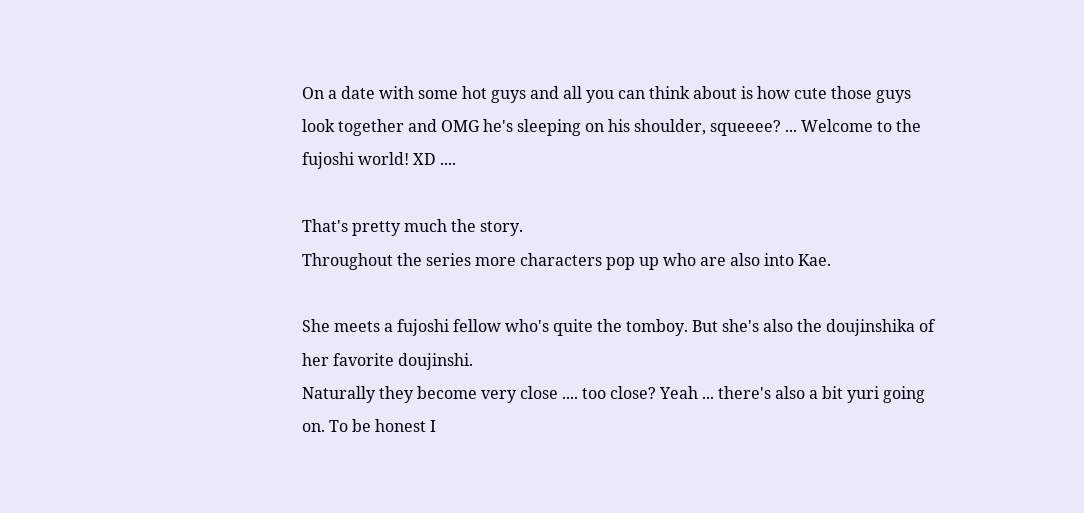On a date with some hot guys and all you can think about is how cute those guys look together and OMG he's sleeping on his shoulder, squeeee? ... Welcome to the fujoshi world! XD ....

That's pretty much the story.
Throughout the series more characters pop up who are also into Kae.

She meets a fujoshi fellow who's quite the tomboy. But she's also the doujinshika of her favorite doujinshi.
Naturally they become very close .... too close? Yeah ... there's also a bit yuri going on. To be honest I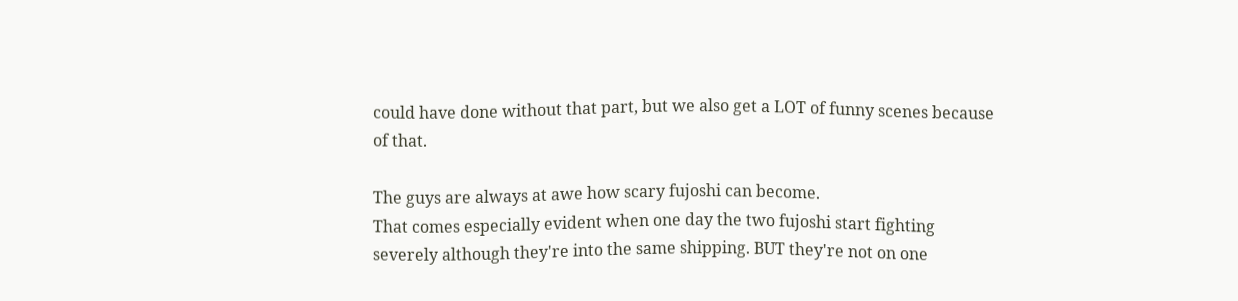could have done without that part, but we also get a LOT of funny scenes because of that.

The guys are always at awe how scary fujoshi can become.
That comes especially evident when one day the two fujoshi start fighting severely although they're into the same shipping. BUT they're not on one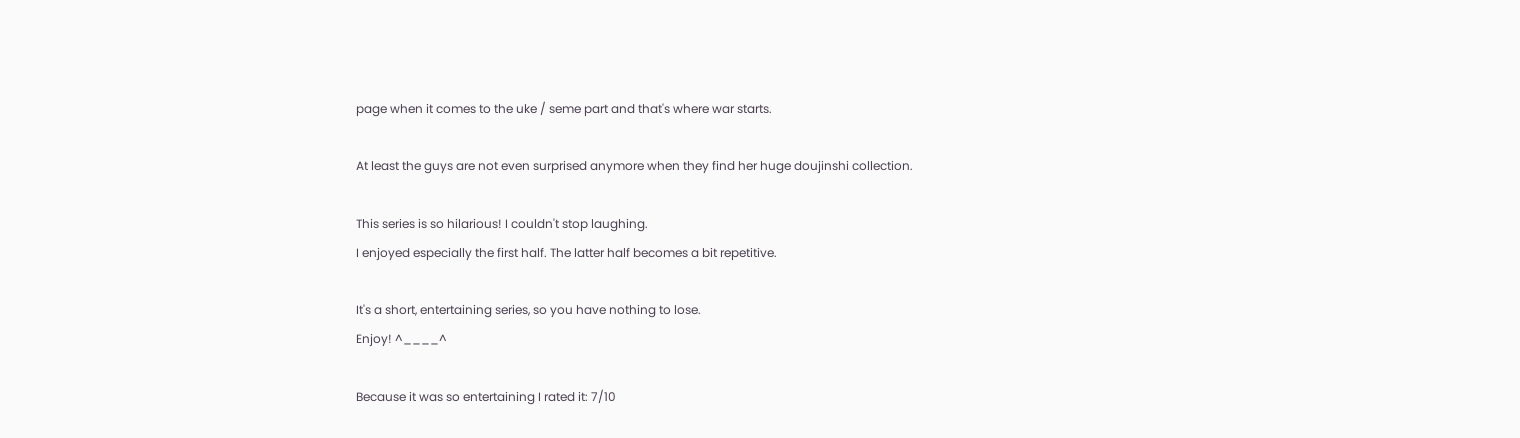page when it comes to the uke / seme part and that's where war starts.

At least the guys are not even surprised anymore when they find her huge doujinshi collection.

This series is so hilarious! I couldn't stop laughing.
I enjoyed especially the first half. The latter half becomes a bit repetitive.

It's a short, entertaining series, so you have nothing to lose.
Enjoy! ^____^

Because it was so entertaining I rated it: 7/10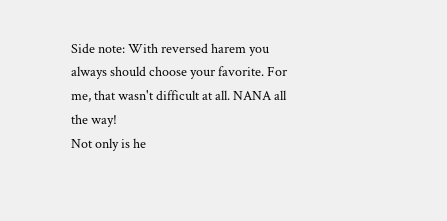Side note: With reversed harem you always should choose your favorite. For me, that wasn't difficult at all. NANA all the way!
Not only is he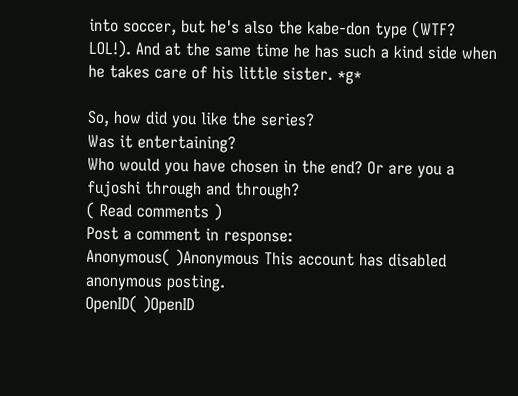into soccer, but he's also the kabe-don type (WTF? LOL!). And at the same time he has such a kind side when he takes care of his little sister. *g*

So, how did you like the series?
Was it entertaining?
Who would you have chosen in the end? Or are you a fujoshi through and through?
( Read comments )
Post a comment in response:
Anonymous( )Anonymous This account has disabled anonymous posting.
OpenID( )OpenID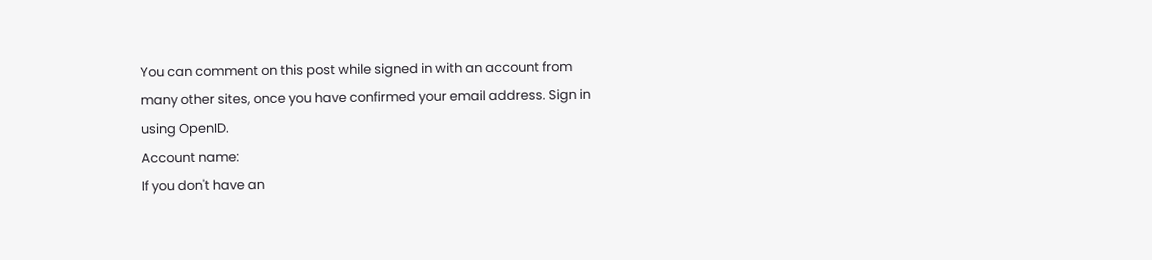You can comment on this post while signed in with an account from many other sites, once you have confirmed your email address. Sign in using OpenID.
Account name:
If you don't have an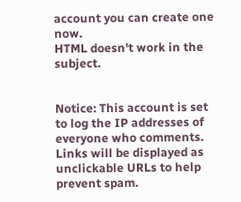account you can create one now.
HTML doesn't work in the subject.


Notice: This account is set to log the IP addresses of everyone who comments.
Links will be displayed as unclickable URLs to help prevent spam.